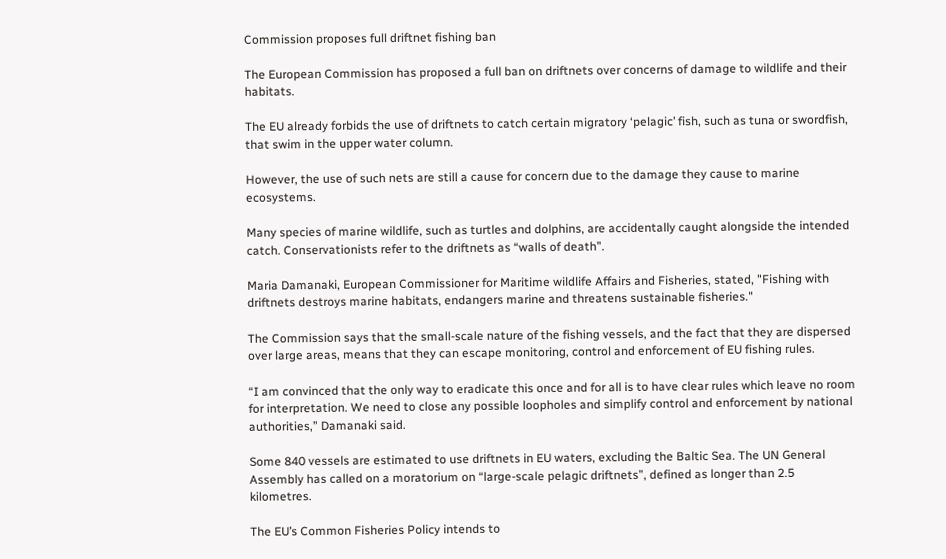Commission proposes full driftnet fishing ban

The European Commission has proposed a full ban on driftnets over concerns of damage to wildlife and their habitats.

The EU already forbids the use of driftnets to catch certain migratory ‘pelagic’ fish, such as tuna or swordfish, that swim in the upper water column.

However, the use of such nets are still a cause for concern due to the damage they cause to marine ecosystems.

Many species of marine wildlife, such as turtles and dolphins, are accidentally caught alongside the intended catch. Conservationists refer to the driftnets as “walls of death”.

Maria Damanaki, European Commissioner for Maritime wildlife Affairs and Fisheries, stated, "Fishing with driftnets destroys marine habitats, endangers marine and threatens sustainable fisheries."

The Commission says that the small-scale nature of the fishing vessels, and the fact that they are dispersed over large areas, means that they can escape monitoring, control and enforcement of EU fishing rules.

“I am convinced that the only way to eradicate this once and for all is to have clear rules which leave no room for interpretation. We need to close any possible loopholes and simplify control and enforcement by national authorities,” Damanaki said.

Some 840 vessels are estimated to use driftnets in EU waters, excluding the Baltic Sea. The UN General Assembly has called on a moratorium on “large-scale pelagic driftnets”, defined as longer than 2.5 kilometres.

The EU’s Common Fisheries Policy intends to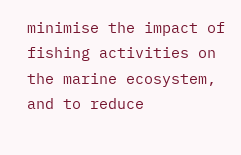minimise the impact of fishing activities on the marine ecosystem, and to reduce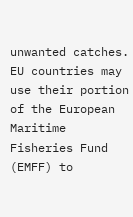unwanted catches. EU countries may use their portion of the European Maritime Fisheries Fund (EMFF) to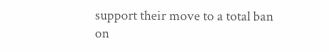support their move to a total ban on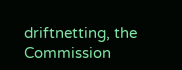driftnetting, the Commission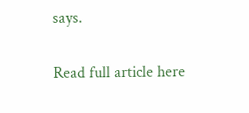says.

Read full article here